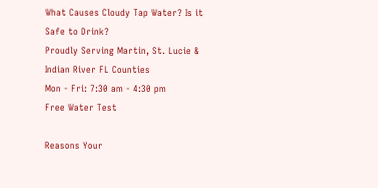What Causes Cloudy Tap Water? Is it Safe to Drink?
Proudly Serving Martin, St. Lucie & Indian River FL Counties
Mon - Fri: 7:30 am - 4:30 pm
Free Water Test

Reasons Your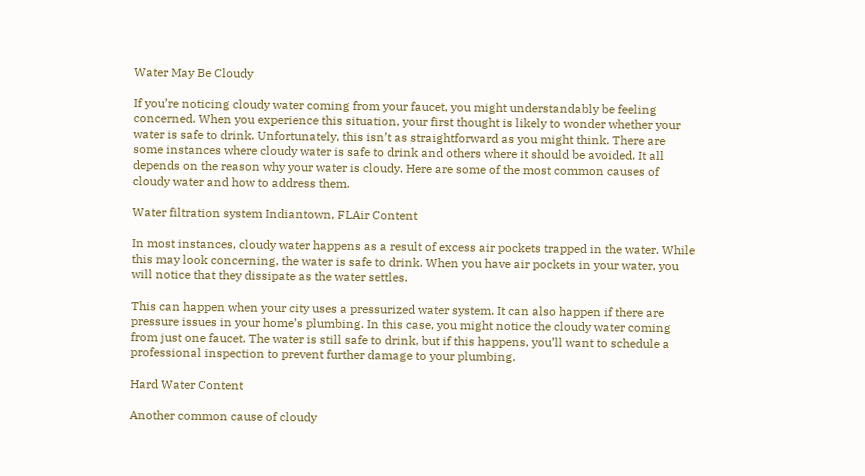Water May Be Cloudy

If you’re noticing cloudy water coming from your faucet, you might understandably be feeling concerned. When you experience this situation, your first thought is likely to wonder whether your water is safe to drink. Unfortunately, this isn’t as straightforward as you might think. There are some instances where cloudy water is safe to drink and others where it should be avoided. It all depends on the reason why your water is cloudy. Here are some of the most common causes of cloudy water and how to address them.

Water filtration system Indiantown, FLAir Content

In most instances, cloudy water happens as a result of excess air pockets trapped in the water. While this may look concerning, the water is safe to drink. When you have air pockets in your water, you will notice that they dissipate as the water settles.

This can happen when your city uses a pressurized water system. It can also happen if there are pressure issues in your home’s plumbing. In this case, you might notice the cloudy water coming from just one faucet. The water is still safe to drink, but if this happens, you’ll want to schedule a professional inspection to prevent further damage to your plumbing.

Hard Water Content

Another common cause of cloudy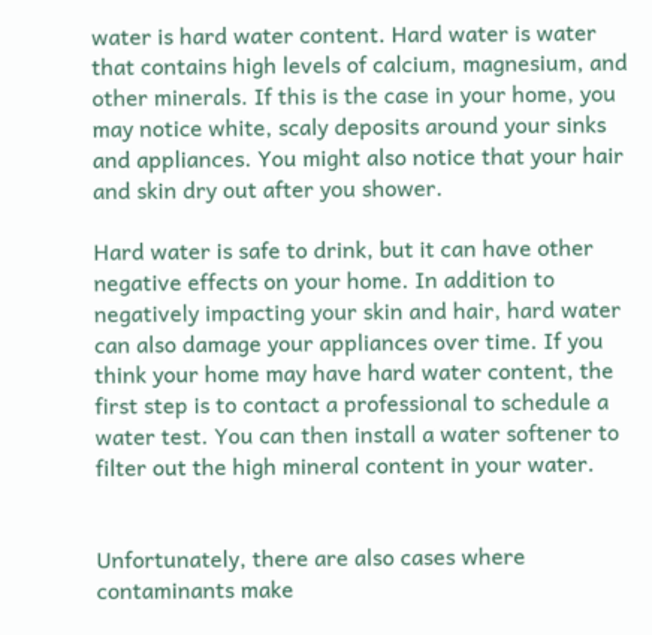water is hard water content. Hard water is water that contains high levels of calcium, magnesium, and other minerals. If this is the case in your home, you may notice white, scaly deposits around your sinks and appliances. You might also notice that your hair and skin dry out after you shower.

Hard water is safe to drink, but it can have other negative effects on your home. In addition to negatively impacting your skin and hair, hard water can also damage your appliances over time. If you think your home may have hard water content, the first step is to contact a professional to schedule a water test. You can then install a water softener to filter out the high mineral content in your water.


Unfortunately, there are also cases where contaminants make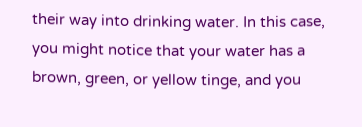their way into drinking water. In this case, you might notice that your water has a brown, green, or yellow tinge, and you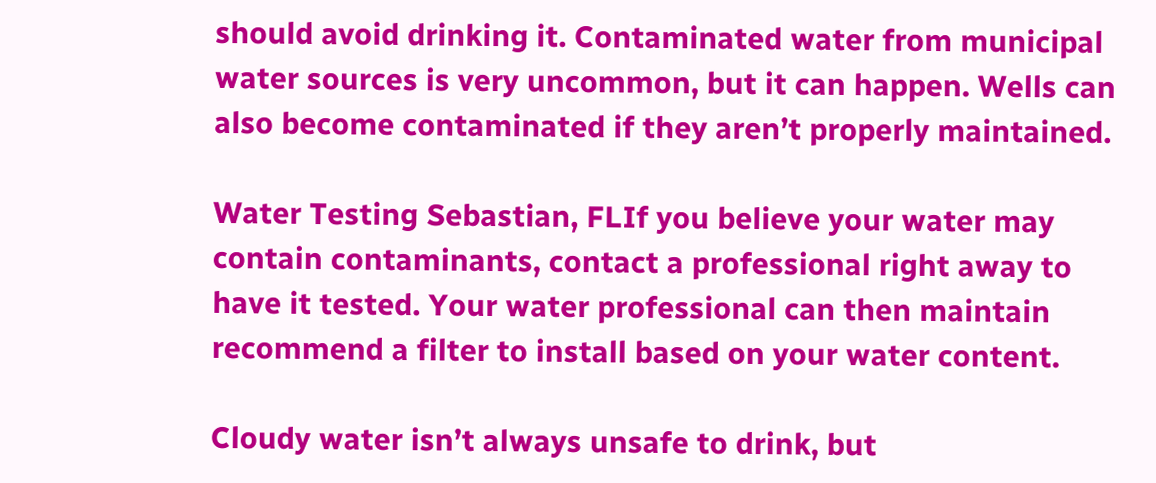should avoid drinking it. Contaminated water from municipal water sources is very uncommon, but it can happen. Wells can also become contaminated if they aren’t properly maintained.

Water Testing Sebastian, FLIf you believe your water may contain contaminants, contact a professional right away to have it tested. Your water professional can then maintain recommend a filter to install based on your water content.

Cloudy water isn’t always unsafe to drink, but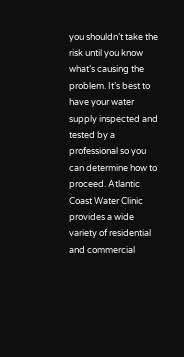you shouldn’t take the risk until you know what’s causing the problem. It’s best to have your water supply inspected and tested by a professional so you can determine how to proceed. Atlantic Coast Water Clinic provides a wide variety of residential and commercial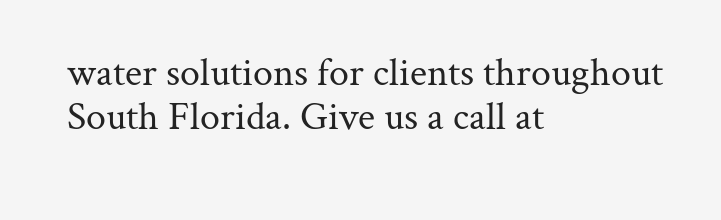water solutions for clients throughout South Florida. Give us a call at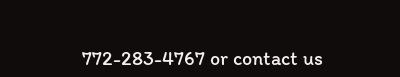772-283-4767 or contact us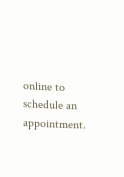online to schedule an appointment.